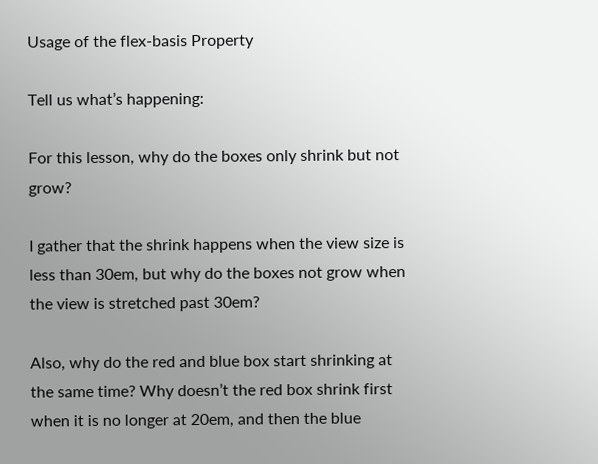Usage of the flex-basis Property

Tell us what’s happening:

For this lesson, why do the boxes only shrink but not grow?

I gather that the shrink happens when the view size is less than 30em, but why do the boxes not grow when the view is stretched past 30em?

Also, why do the red and blue box start shrinking at the same time? Why doesn’t the red box shrink first when it is no longer at 20em, and then the blue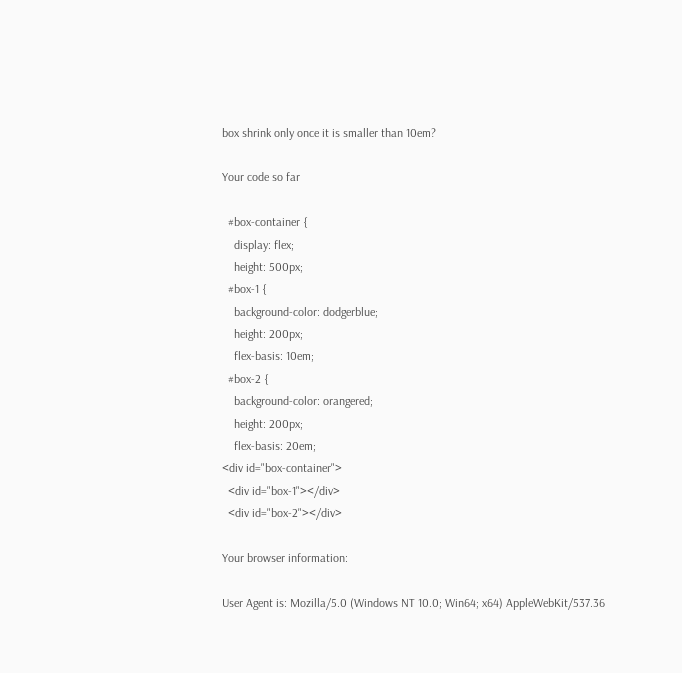box shrink only once it is smaller than 10em?

Your code so far

  #box-container {
    display: flex;
    height: 500px;
  #box-1 {
    background-color: dodgerblue;
    height: 200px;
    flex-basis: 10em;
  #box-2 {
    background-color: orangered;
    height: 200px;
    flex-basis: 20em;
<div id="box-container">
  <div id="box-1"></div>
  <div id="box-2"></div>

Your browser information:

User Agent is: Mozilla/5.0 (Windows NT 10.0; Win64; x64) AppleWebKit/537.36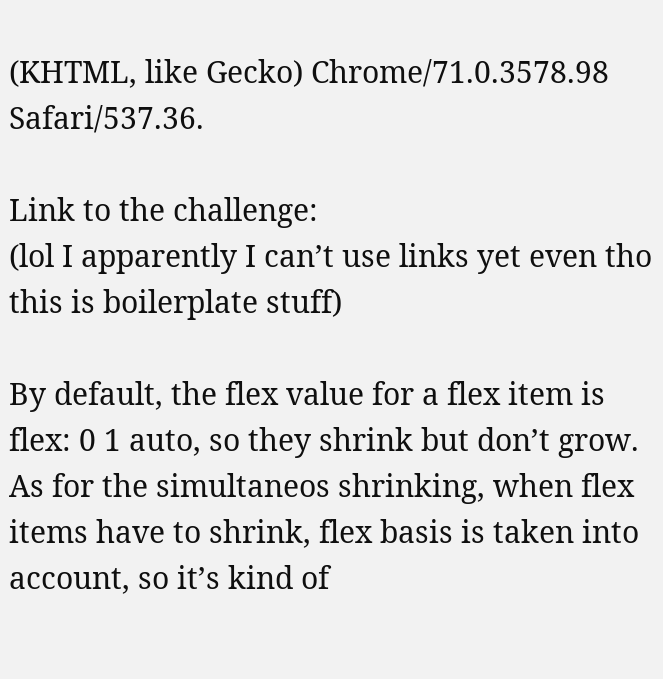(KHTML, like Gecko) Chrome/71.0.3578.98 Safari/537.36.

Link to the challenge:
(lol I apparently I can’t use links yet even tho this is boilerplate stuff)

By default, the flex value for a flex item is flex: 0 1 auto, so they shrink but don’t grow.
As for the simultaneos shrinking, when flex items have to shrink, flex basis is taken into account, so it’s kind of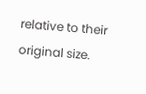relative to their original size.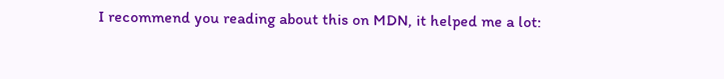I recommend you reading about this on MDN, it helped me a lot: